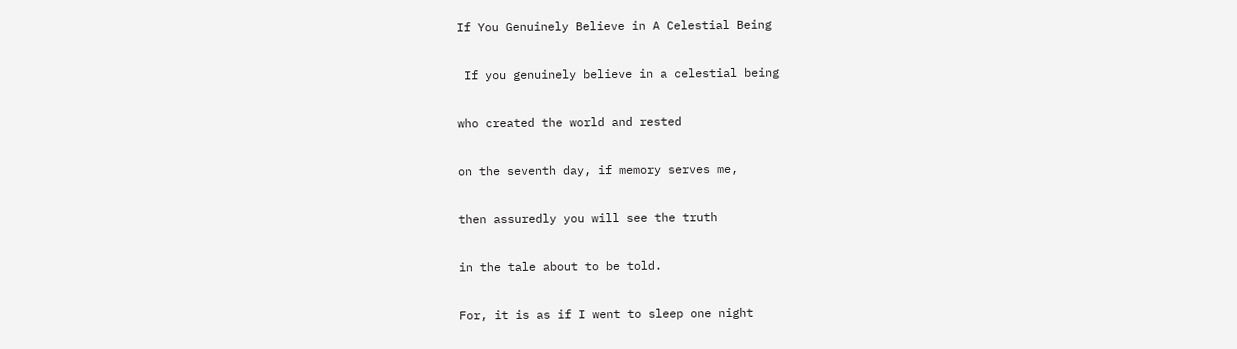If You Genuinely Believe in A Celestial Being

 If you genuinely believe in a celestial being

who created the world and rested

on the seventh day, if memory serves me,

then assuredly you will see the truth

in the tale about to be told.

For, it is as if I went to sleep one night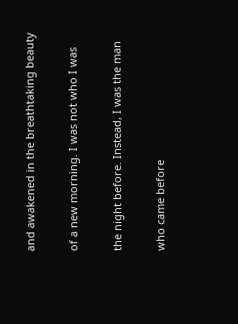and awakened in the breathtaking beauty

of a new morning. I was not who I was

the night before. Instead, I was the man

who came before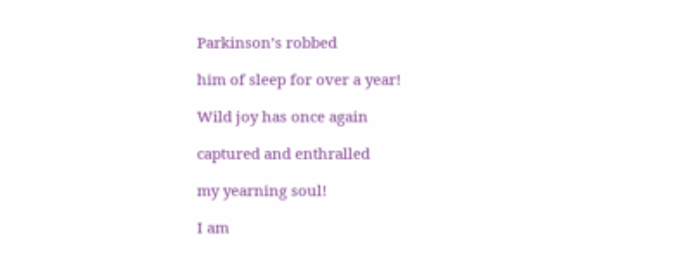Parkinson’s robbed

him of sleep for over a year!

Wild joy has once again

captured and enthralled

my yearning soul!

I am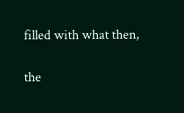filled with what then,

the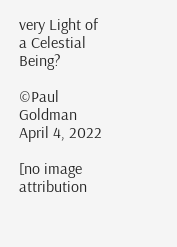very Light of a Celestial Being?

©Paul Goldman April 4, 2022

[no image attribution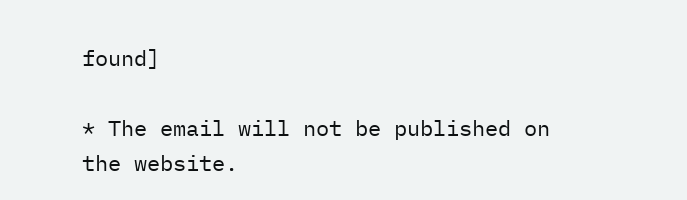found]

* The email will not be published on the website.